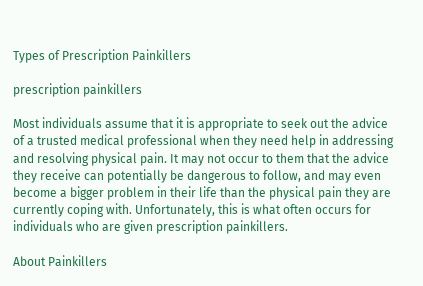Types of Prescription Painkillers

prescription painkillers

Most individuals assume that it is appropriate to seek out the advice of a trusted medical professional when they need help in addressing and resolving physical pain. It may not occur to them that the advice they receive can potentially be dangerous to follow, and may even become a bigger problem in their life than the physical pain they are currently coping with. Unfortunately, this is what often occurs for individuals who are given prescription painkillers.

About Painkillers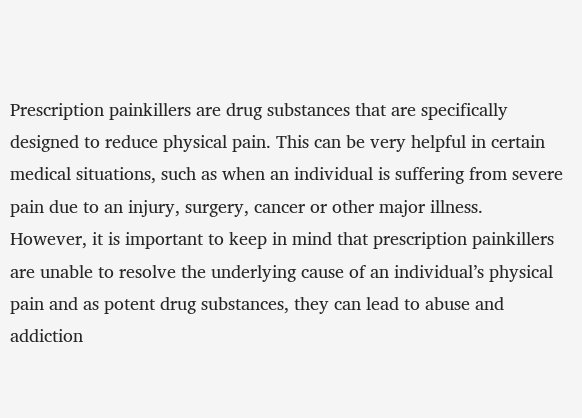Prescription painkillers are drug substances that are specifically designed to reduce physical pain. This can be very helpful in certain medical situations, such as when an individual is suffering from severe pain due to an injury, surgery, cancer or other major illness. However, it is important to keep in mind that prescription painkillers are unable to resolve the underlying cause of an individual’s physical pain and as potent drug substances, they can lead to abuse and addiction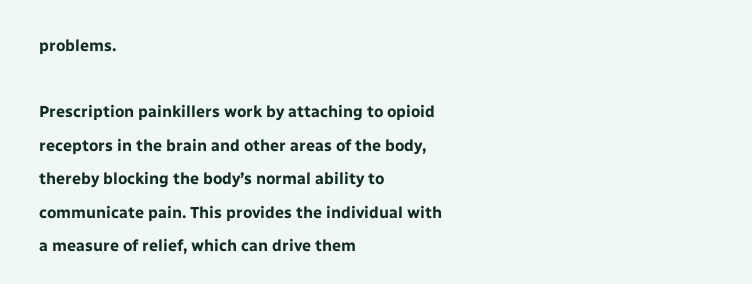problems.

Prescription painkillers work by attaching to opioid receptors in the brain and other areas of the body, thereby blocking the body’s normal ability to communicate pain. This provides the individual with a measure of relief, which can drive them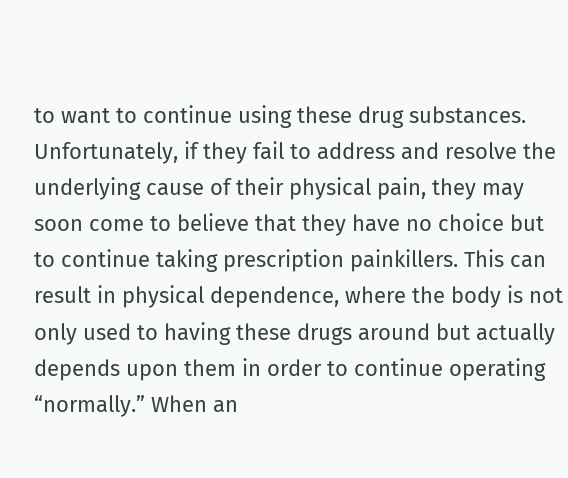to want to continue using these drug substances. Unfortunately, if they fail to address and resolve the underlying cause of their physical pain, they may soon come to believe that they have no choice but to continue taking prescription painkillers. This can result in physical dependence, where the body is not only used to having these drugs around but actually depends upon them in order to continue operating “normally.” When an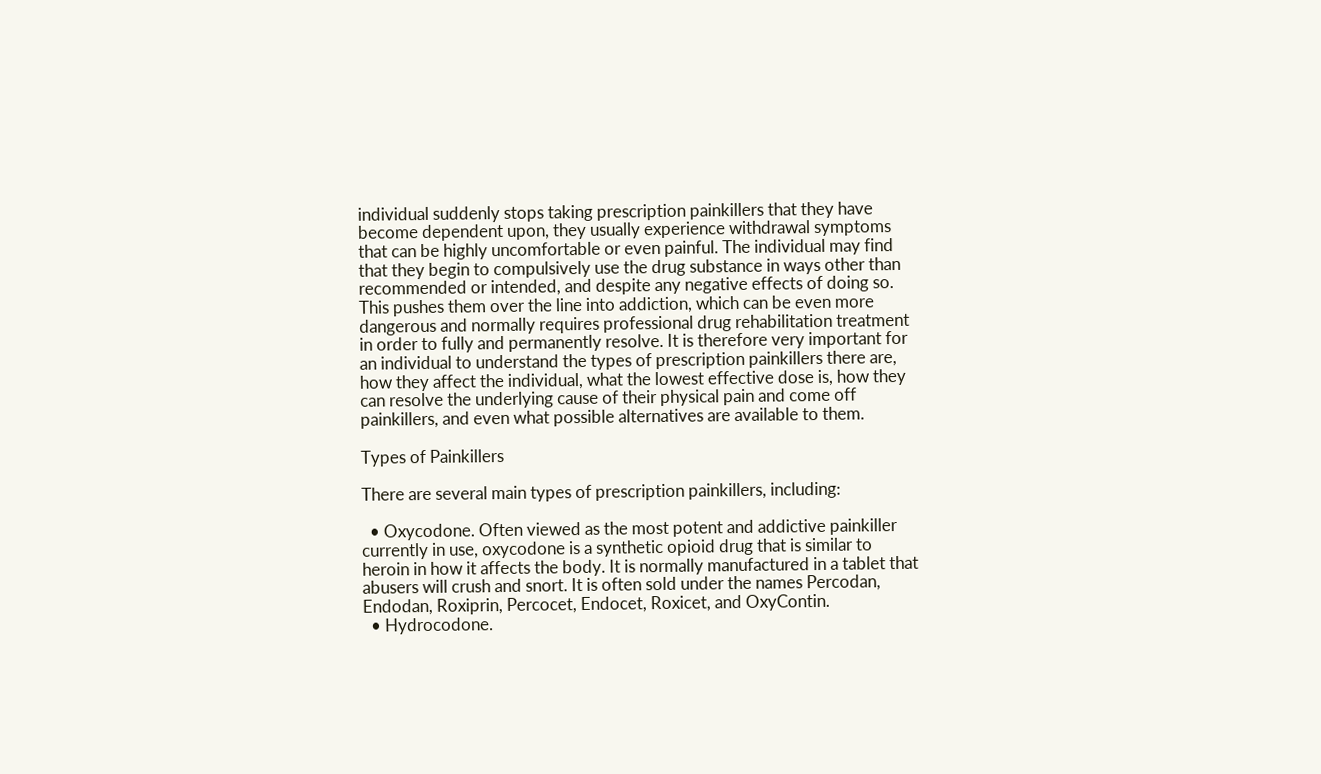individual suddenly stops taking prescription painkillers that they have become dependent upon, they usually experience withdrawal symptoms that can be highly uncomfortable or even painful. The individual may find that they begin to compulsively use the drug substance in ways other than recommended or intended, and despite any negative effects of doing so. This pushes them over the line into addiction, which can be even more dangerous and normally requires professional drug rehabilitation treatment in order to fully and permanently resolve. It is therefore very important for an individual to understand the types of prescription painkillers there are, how they affect the individual, what the lowest effective dose is, how they can resolve the underlying cause of their physical pain and come off painkillers, and even what possible alternatives are available to them.

Types of Painkillers

There are several main types of prescription painkillers, including:

  • Oxycodone. Often viewed as the most potent and addictive painkiller currently in use, oxycodone is a synthetic opioid drug that is similar to heroin in how it affects the body. It is normally manufactured in a tablet that abusers will crush and snort. It is often sold under the names Percodan, Endodan, Roxiprin, Percocet, Endocet, Roxicet, and OxyContin.
  • Hydrocodone.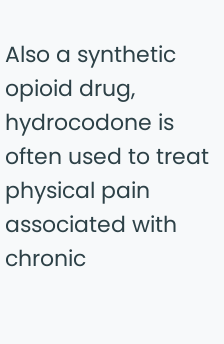Also a synthetic opioid drug, hydrocodone is often used to treat physical pain associated with chronic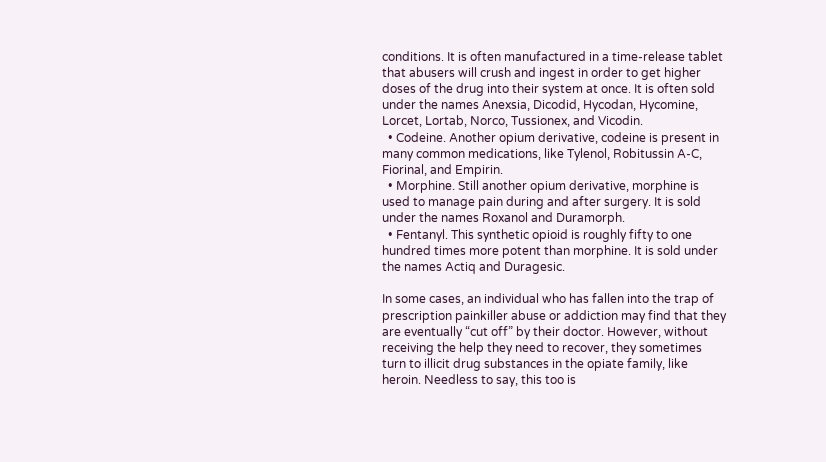conditions. It is often manufactured in a time-release tablet that abusers will crush and ingest in order to get higher doses of the drug into their system at once. It is often sold under the names Anexsia, Dicodid, Hycodan, Hycomine, Lorcet, Lortab, Norco, Tussionex, and Vicodin.
  • Codeine. Another opium derivative, codeine is present in many common medications, like Tylenol, Robitussin A-C, Fiorinal, and Empirin.
  • Morphine. Still another opium derivative, morphine is used to manage pain during and after surgery. It is sold under the names Roxanol and Duramorph.
  • Fentanyl. This synthetic opioid is roughly fifty to one hundred times more potent than morphine. It is sold under the names Actiq and Duragesic.

In some cases, an individual who has fallen into the trap of prescription painkiller abuse or addiction may find that they are eventually “cut off” by their doctor. However, without receiving the help they need to recover, they sometimes turn to illicit drug substances in the opiate family, like heroin. Needless to say, this too is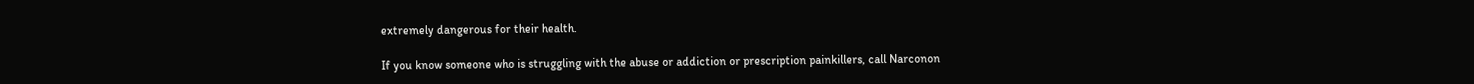extremely dangerous for their health.

If you know someone who is struggling with the abuse or addiction or prescription painkillers, call Narconon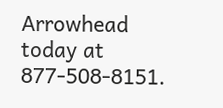Arrowhead today at 877-508-8151.